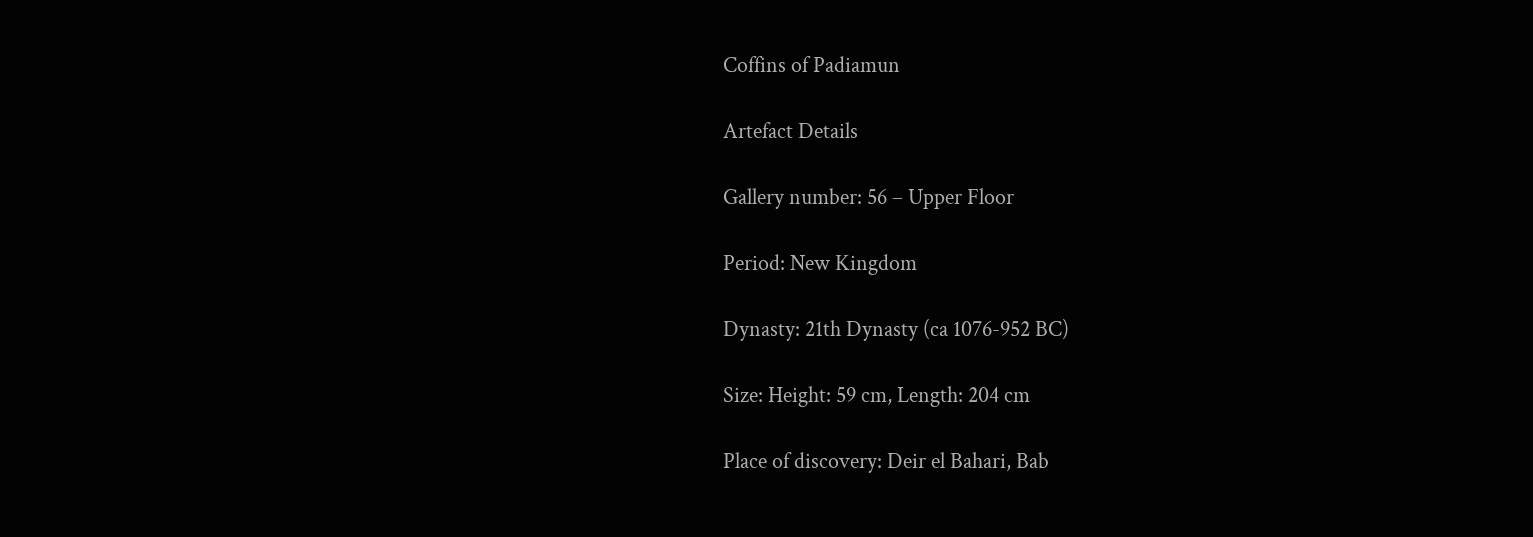Coffins of Padiamun

Artefact Details

Gallery number: 56 – Upper Floor

Period: New Kingdom

Dynasty: 21th Dynasty (ca 1076-952 BC)

Size: Height: 59 cm, Length: 204 cm

Place of discovery: Deir el Bahari, Bab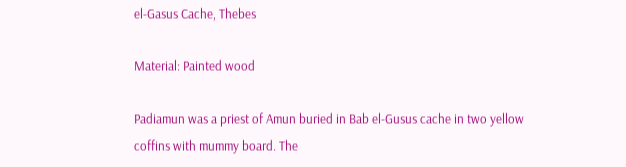el-Gasus Cache, Thebes

Material: Painted wood

Padiamun was a priest of Amun buried in Bab el-Gusus cache in two yellow coffins with mummy board. The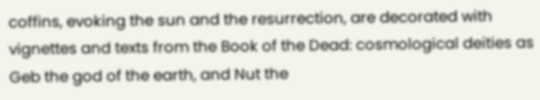coffins, evoking the sun and the resurrection, are decorated with vignettes and texts from the Book of the Dead: cosmological deities as Geb the god of the earth, and Nut the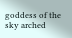goddess of the sky arched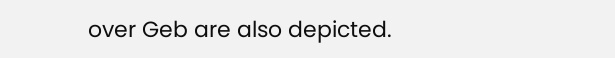over Geb are also depicted.